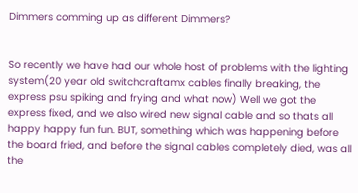Dimmers comming up as different Dimmers?


So recently we have had our whole host of problems with the lighting system(20 year old switchcraftamx cables finally breaking, the express psu spiking and frying and what now) Well we got the express fixed, and we also wired new signal cable and so thats all happy happy fun fun. BUT, something which was happening before the board fried, and before the signal cables completely died, was all the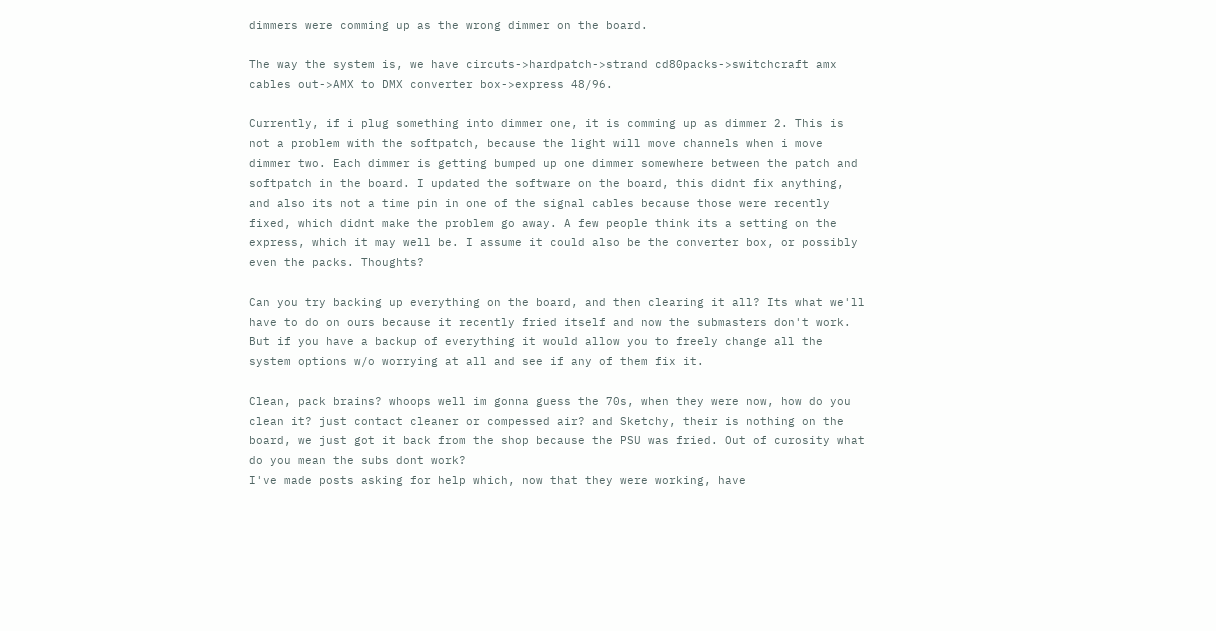dimmers were comming up as the wrong dimmer on the board.

The way the system is, we have circuts->hardpatch->strand cd80packs->switchcraft amx cables out->AMX to DMX converter box->express 48/96.

Currently, if i plug something into dimmer one, it is comming up as dimmer 2. This is not a problem with the softpatch, because the light will move channels when i move dimmer two. Each dimmer is getting bumped up one dimmer somewhere between the patch and softpatch in the board. I updated the software on the board, this didnt fix anything, and also its not a time pin in one of the signal cables because those were recently fixed, which didnt make the problem go away. A few people think its a setting on the express, which it may well be. I assume it could also be the converter box, or possibly even the packs. Thoughts?

Can you try backing up everything on the board, and then clearing it all? Its what we'll have to do on ours because it recently fried itself and now the submasters don't work. But if you have a backup of everything it would allow you to freely change all the system options w/o worrying at all and see if any of them fix it.

Clean, pack brains? whoops well im gonna guess the 70s, when they were now, how do you clean it? just contact cleaner or compessed air? and Sketchy, their is nothing on the board, we just got it back from the shop because the PSU was fried. Out of curosity what do you mean the subs dont work?
I've made posts asking for help which, now that they were working, have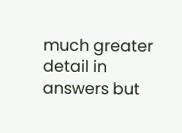much greater detail in answers but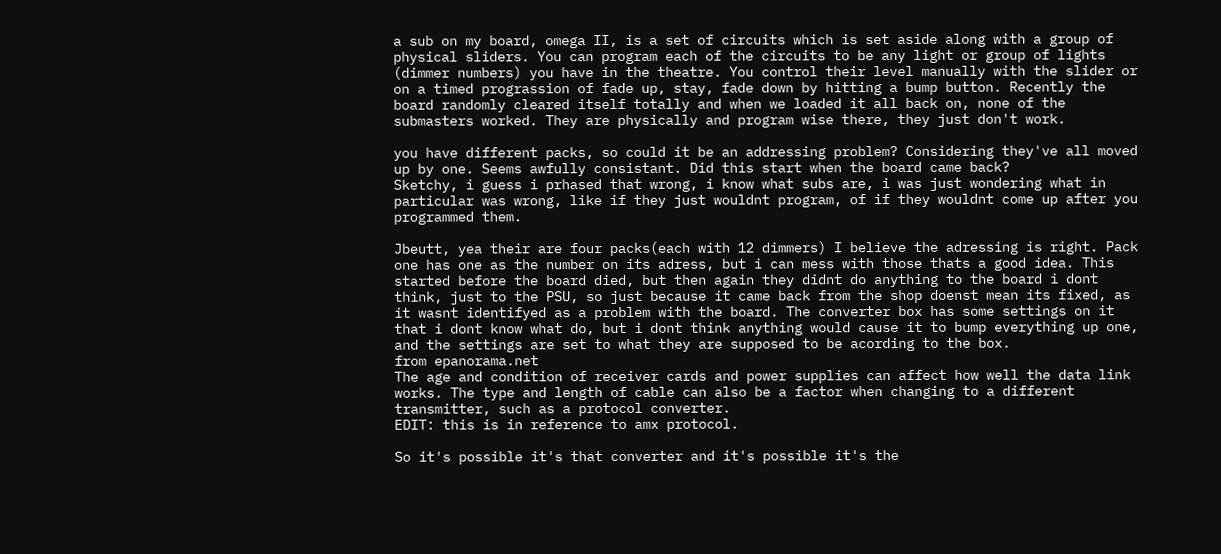a sub on my board, omega II, is a set of circuits which is set aside along with a group of physical sliders. You can program each of the circuits to be any light or group of lights (dimmer numbers) you have in the theatre. You control their level manually with the slider or on a timed prograssion of fade up, stay, fade down by hitting a bump button. Recently the board randomly cleared itself totally and when we loaded it all back on, none of the submasters worked. They are physically and program wise there, they just don't work.

you have different packs, so could it be an addressing problem? Considering they've all moved up by one. Seems awfully consistant. Did this start when the board came back?
Sketchy, i guess i prhased that wrong, i know what subs are, i was just wondering what in particular was wrong, like if they just wouldnt program, of if they wouldnt come up after you programmed them.

Jbeutt, yea their are four packs(each with 12 dimmers) I believe the adressing is right. Pack one has one as the number on its adress, but i can mess with those thats a good idea. This started before the board died, but then again they didnt do anything to the board i dont think, just to the PSU, so just because it came back from the shop doenst mean its fixed, as it wasnt identifyed as a problem with the board. The converter box has some settings on it that i dont know what do, but i dont think anything would cause it to bump everything up one, and the settings are set to what they are supposed to be acording to the box.
from epanorama.net
The age and condition of receiver cards and power supplies can affect how well the data link works. The type and length of cable can also be a factor when changing to a different transmitter, such as a protocol converter.
EDIT: this is in reference to amx protocol.

So it's possible it's that converter and it's possible it's the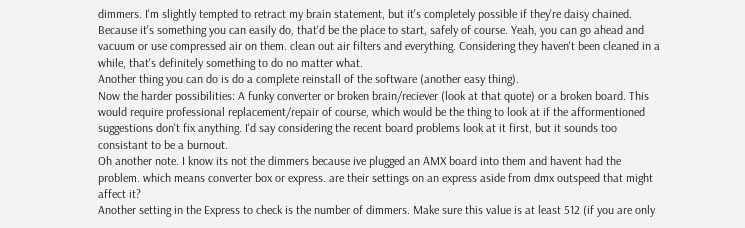dimmers. I'm slightly tempted to retract my brain statement, but it's completely possible if they're daisy chained. Because it's something you can easily do, that'd be the place to start, safely of course. Yeah, you can go ahead and vacuum or use compressed air on them. clean out air filters and everything. Considering they haven't been cleaned in a while, that's definitely something to do no matter what.
Another thing you can do is do a complete reinstall of the software (another easy thing).
Now the harder possibilities: A funky converter or broken brain/reciever (look at that quote) or a broken board. This would require professional replacement/repair of course, which would be the thing to look at if the afformentioned suggestions don't fix anything. I'd say considering the recent board problems look at it first, but it sounds too consistant to be a burnout.
Oh another note. I know its not the dimmers because ive plugged an AMX board into them and havent had the problem. which means converter box or express. are their settings on an express aside from dmx outspeed that might affect it?
Another setting in the Express to check is the number of dimmers. Make sure this value is at least 512 (if you are only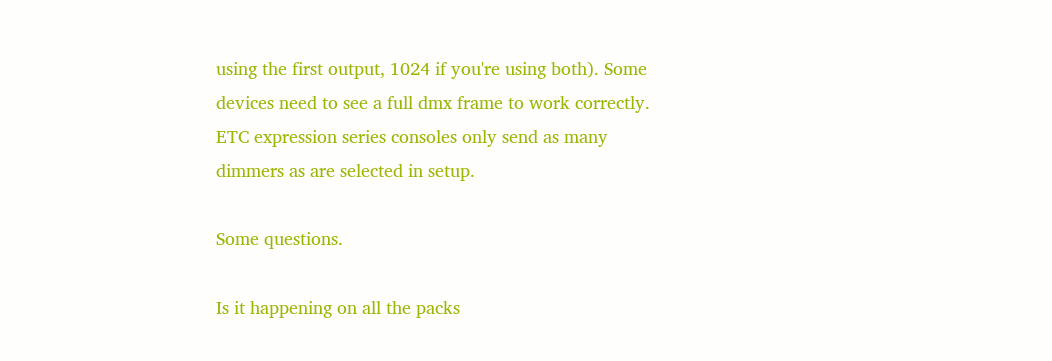using the first output, 1024 if you're using both). Some devices need to see a full dmx frame to work correctly. ETC expression series consoles only send as many dimmers as are selected in setup.

Some questions.

Is it happening on all the packs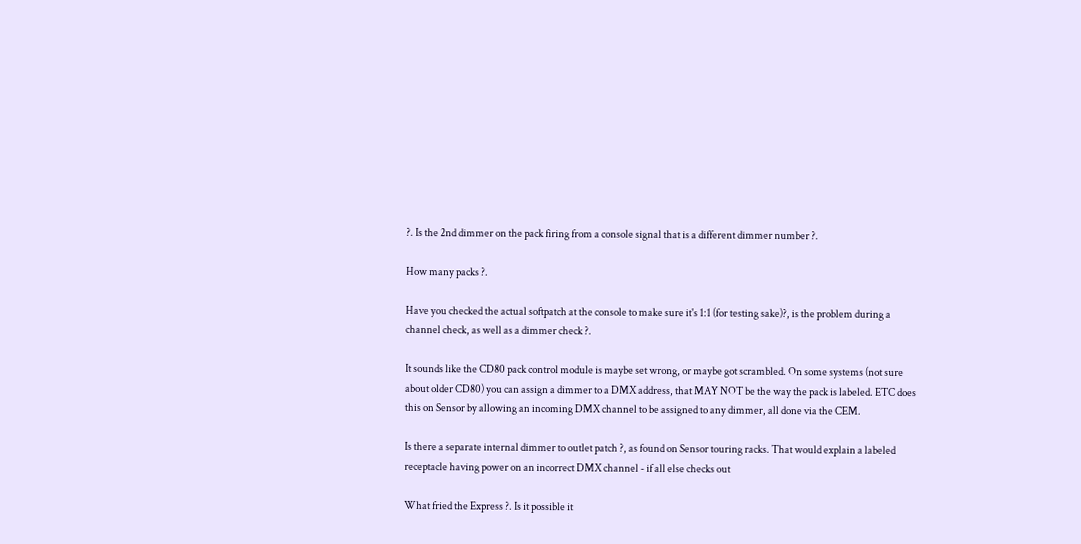?. Is the 2nd dimmer on the pack firing from a console signal that is a different dimmer number ?.

How many packs ?.

Have you checked the actual softpatch at the console to make sure it's 1:1 (for testing sake)?, is the problem during a channel check, as well as a dimmer check ?.

It sounds like the CD80 pack control module is maybe set wrong, or maybe got scrambled. On some systems (not sure about older CD80) you can assign a dimmer to a DMX address, that MAY NOT be the way the pack is labeled. ETC does this on Sensor by allowing an incoming DMX channel to be assigned to any dimmer, all done via the CEM.

Is there a separate internal dimmer to outlet patch ?, as found on Sensor touring racks. That would explain a labeled receptacle having power on an incorrect DMX channel - if all else checks out

What fried the Express ?. Is it possible it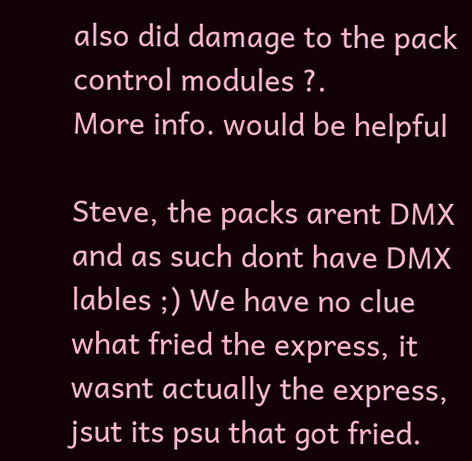also did damage to the pack control modules ?.
More info. would be helpful

Steve, the packs arent DMX and as such dont have DMX lables ;) We have no clue what fried the express, it wasnt actually the express, jsut its psu that got fried.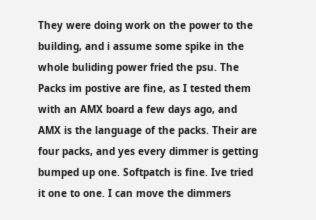They were doing work on the power to the building, and i assume some spike in the whole buliding power fried the psu. The Packs im postive are fine, as I tested them with an AMX board a few days ago, and AMX is the language of the packs. Their are four packs, and yes every dimmer is getting bumped up one. Softpatch is fine. Ive tried it one to one. I can move the dimmers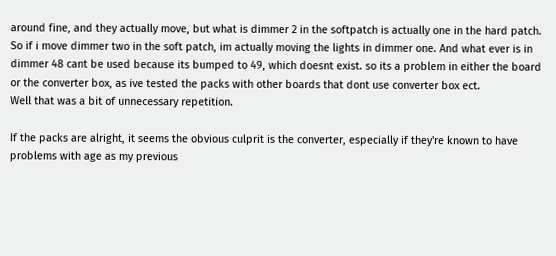around fine, and they actually move, but what is dimmer 2 in the softpatch is actually one in the hard patch. So if i move dimmer two in the soft patch, im actually moving the lights in dimmer one. And what ever is in dimmer 48 cant be used because its bumped to 49, which doesnt exist. so its a problem in either the board or the converter box, as ive tested the packs with other boards that dont use converter box ect.
Well that was a bit of unnecessary repetition.

If the packs are alright, it seems the obvious culprit is the converter, especially if they're known to have problems with age as my previous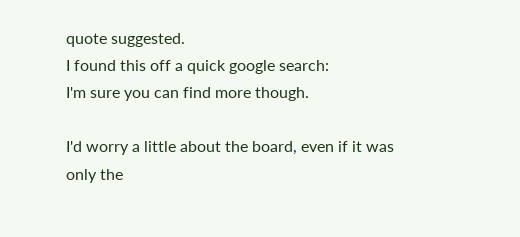quote suggested.
I found this off a quick google search:
I'm sure you can find more though.

I'd worry a little about the board, even if it was only the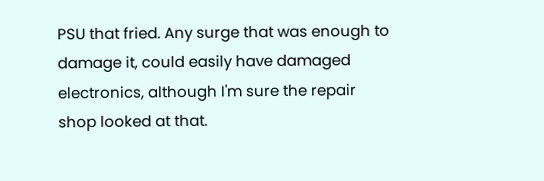PSU that fried. Any surge that was enough to damage it, could easily have damaged electronics, although I'm sure the repair shop looked at that.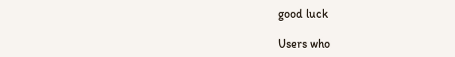good luck

Users who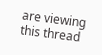are viewing this thread